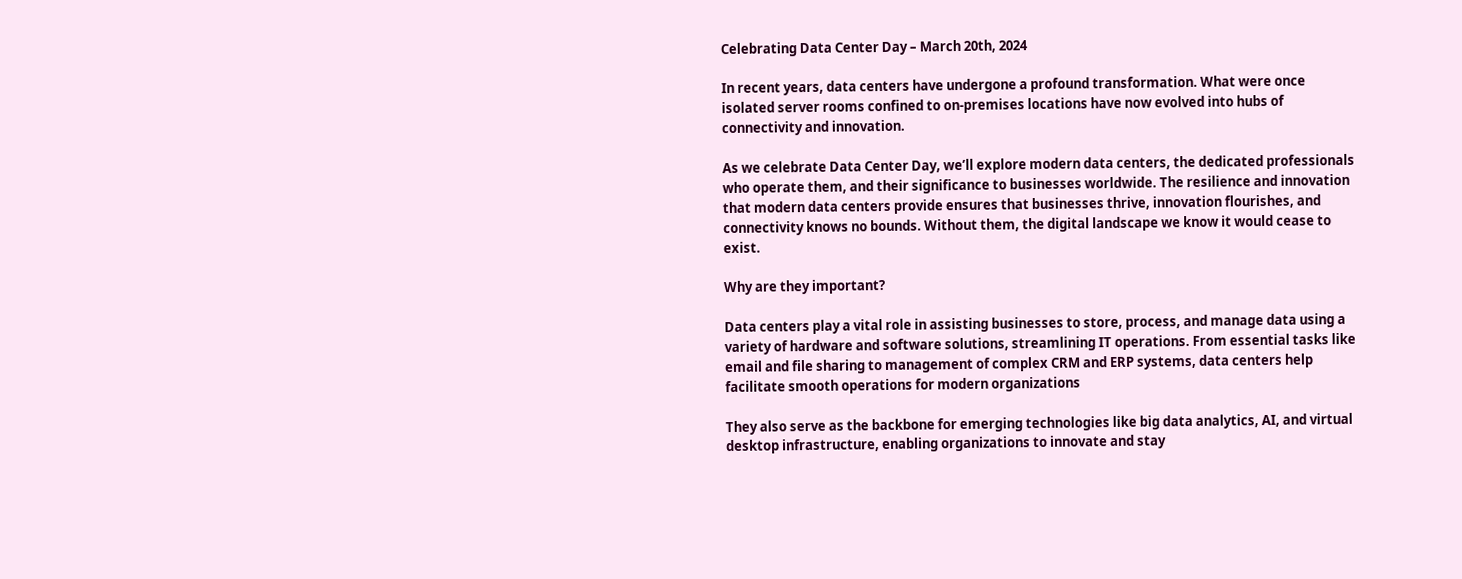Celebrating Data Center Day – March 20th, 2024

In recent years, data centers have undergone a profound transformation. What were once isolated server rooms confined to on-premises locations have now evolved into hubs of connectivity and innovation.

As we celebrate Data Center Day, we’ll explore modern data centers, the dedicated professionals who operate them, and their significance to businesses worldwide. The resilience and innovation that modern data centers provide ensures that businesses thrive, innovation flourishes, and connectivity knows no bounds. Without them, the digital landscape we know it would cease to exist.

Why are they important?

Data centers play a vital role in assisting businesses to store, process, and manage data using a variety of hardware and software solutions, streamlining IT operations. From essential tasks like email and file sharing to management of complex CRM and ERP systems, data centers help facilitate smooth operations for modern organizations

They also serve as the backbone for emerging technologies like big data analytics, AI, and virtual desktop infrastructure, enabling organizations to innovate and stay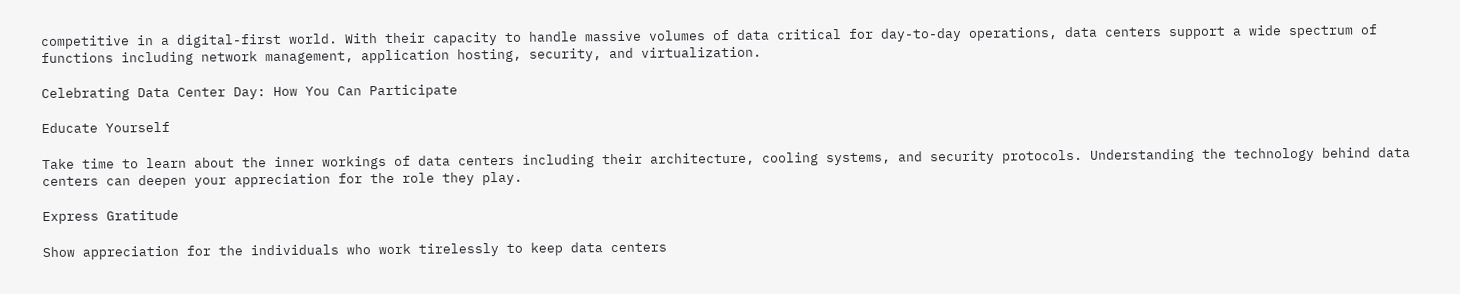competitive in a digital-first world. With their capacity to handle massive volumes of data critical for day-to-day operations, data centers support a wide spectrum of functions including network management, application hosting, security, and virtualization.

Celebrating Data Center Day: How You Can Participate

Educate Yourself

Take time to learn about the inner workings of data centers including their architecture, cooling systems, and security protocols. Understanding the technology behind data centers can deepen your appreciation for the role they play.

Express Gratitude

Show appreciation for the individuals who work tirelessly to keep data centers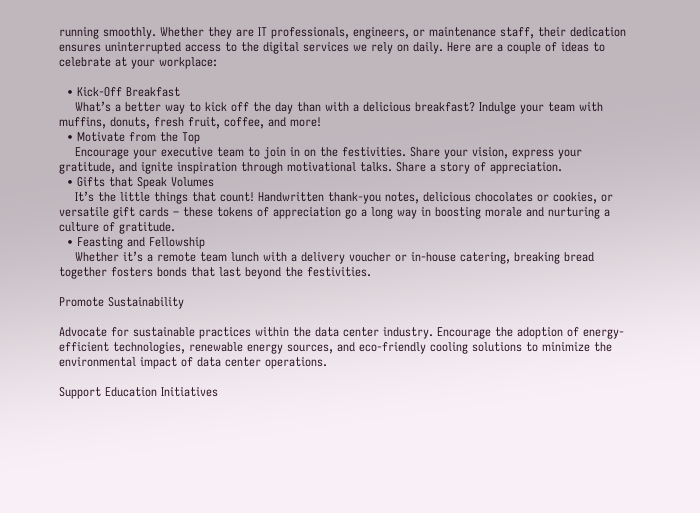running smoothly. Whether they are IT professionals, engineers, or maintenance staff, their dedication ensures uninterrupted access to the digital services we rely on daily. Here are a couple of ideas to celebrate at your workplace:

  • Kick-Off Breakfast
    What’s a better way to kick off the day than with a delicious breakfast? Indulge your team with muffins, donuts, fresh fruit, coffee, and more!
  • Motivate from the Top
    Encourage your executive team to join in on the festivities. Share your vision, express your gratitude, and ignite inspiration through motivational talks. Share a story of appreciation.
  • Gifts that Speak Volumes
    It’s the little things that count! Handwritten thank-you notes, delicious chocolates or cookies, or versatile gift cards – these tokens of appreciation go a long way in boosting morale and nurturing a culture of gratitude.
  • Feasting and Fellowship
    Whether it’s a remote team lunch with a delivery voucher or in-house catering, breaking bread together fosters bonds that last beyond the festivities.

Promote Sustainability

Advocate for sustainable practices within the data center industry. Encourage the adoption of energy-efficient technologies, renewable energy sources, and eco-friendly cooling solutions to minimize the environmental impact of data center operations.

Support Education Initiatives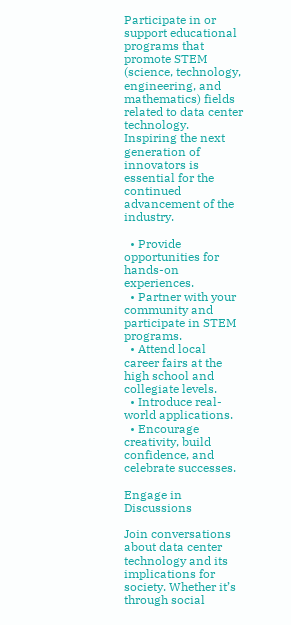Participate in or support educational programs that promote STEM (science, technology, engineering, and mathematics) fields related to data center technology. Inspiring the next generation of innovators is essential for the continued advancement of the industry.

  • Provide opportunities for hands-on experiences.
  • Partner with your community and participate in STEM programs.
  • Attend local career fairs at the high school and collegiate levels.
  • Introduce real-world applications.
  • Encourage creativity, build confidence, and celebrate successes.

Engage in Discussions

Join conversations about data center technology and its implications for society. Whether it’s through social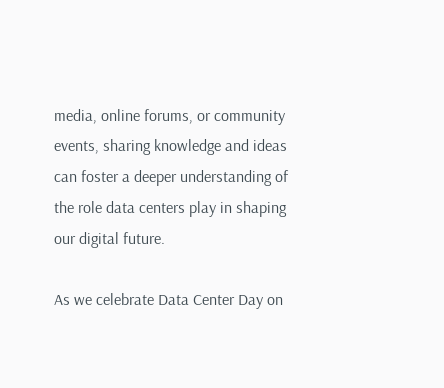media, online forums, or community events, sharing knowledge and ideas can foster a deeper understanding of the role data centers play in shaping our digital future.

As we celebrate Data Center Day on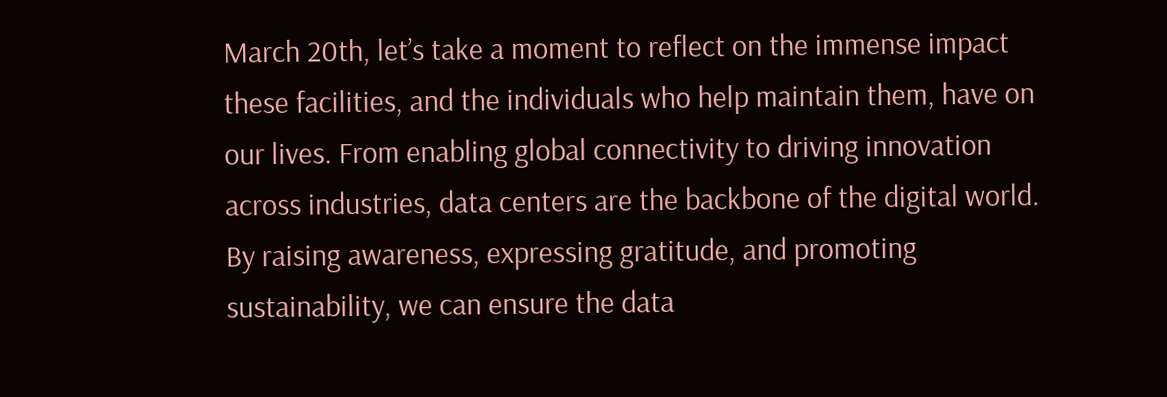March 20th, let’s take a moment to reflect on the immense impact these facilities, and the individuals who help maintain them, have on our lives. From enabling global connectivity to driving innovation across industries, data centers are the backbone of the digital world. By raising awareness, expressing gratitude, and promoting sustainability, we can ensure the data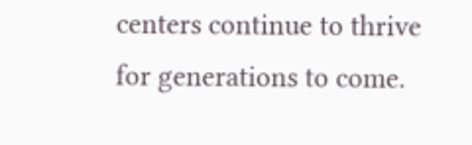centers continue to thrive for generations to come.